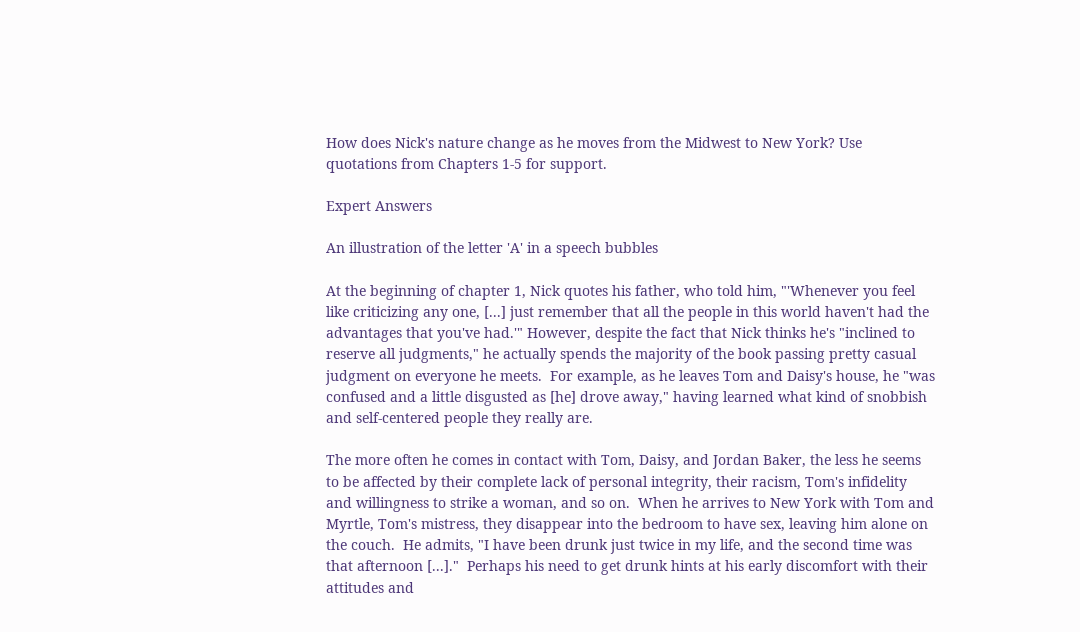How does Nick's nature change as he moves from the Midwest to New York? Use quotations from Chapters 1-5 for support.

Expert Answers

An illustration of the letter 'A' in a speech bubbles

At the beginning of chapter 1, Nick quotes his father, who told him, "'Whenever you feel like criticizing any one, [...] just remember that all the people in this world haven't had the advantages that you've had.'" However, despite the fact that Nick thinks he's "inclined to reserve all judgments," he actually spends the majority of the book passing pretty casual judgment on everyone he meets.  For example, as he leaves Tom and Daisy's house, he "was confused and a little disgusted as [he] drove away," having learned what kind of snobbish and self-centered people they really are.

The more often he comes in contact with Tom, Daisy, and Jordan Baker, the less he seems to be affected by their complete lack of personal integrity, their racism, Tom's infidelity and willingness to strike a woman, and so on.  When he arrives to New York with Tom and Myrtle, Tom's mistress, they disappear into the bedroom to have sex, leaving him alone on the couch.  He admits, "I have been drunk just twice in my life, and the second time was that afternoon [...]."  Perhaps his need to get drunk hints at his early discomfort with their attitudes and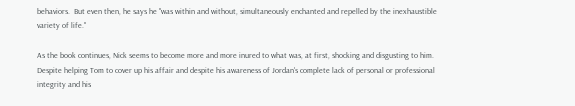behaviors.  But even then, he says he "was within and without, simultaneously enchanted and repelled by the inexhaustible variety of life."

As the book continues, Nick seems to become more and more inured to what was, at first, shocking and disgusting to him.  Despite helping Tom to cover up his affair and despite his awareness of Jordan's complete lack of personal or professional integrity and his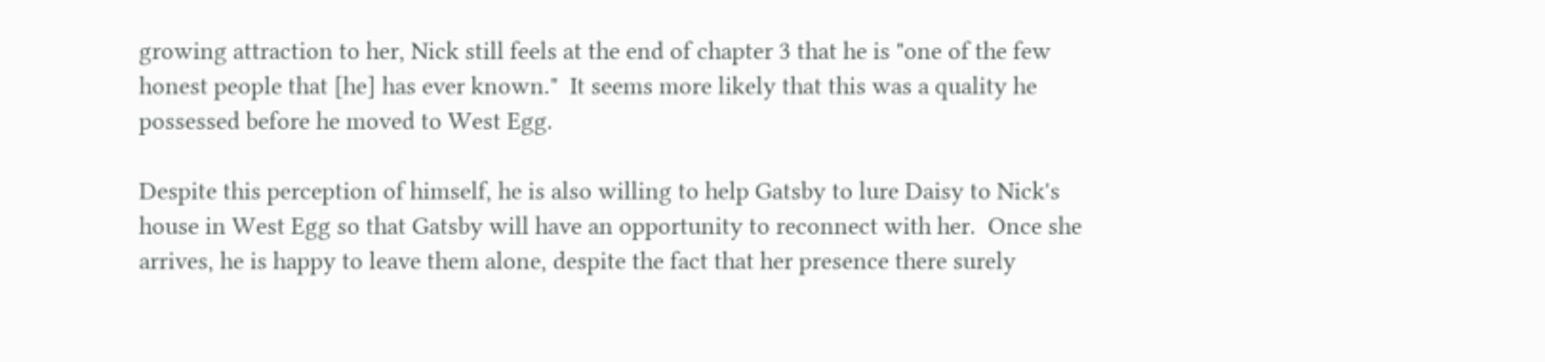growing attraction to her, Nick still feels at the end of chapter 3 that he is "one of the few honest people that [he] has ever known."  It seems more likely that this was a quality he possessed before he moved to West Egg.

Despite this perception of himself, he is also willing to help Gatsby to lure Daisy to Nick's house in West Egg so that Gatsby will have an opportunity to reconnect with her.  Once she arrives, he is happy to leave them alone, despite the fact that her presence there surely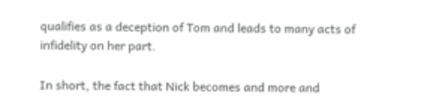qualifies as a deception of Tom and leads to many acts of infidelity on her part.

In short, the fact that Nick becomes and more and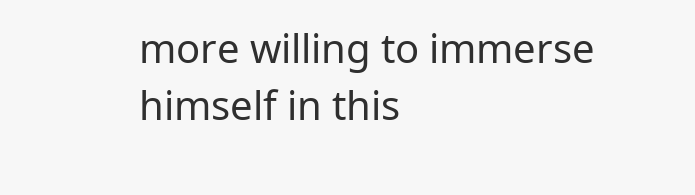more willing to immerse himself in this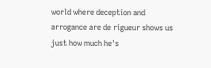world where deception and arrogance are de rigueur shows us just how much he's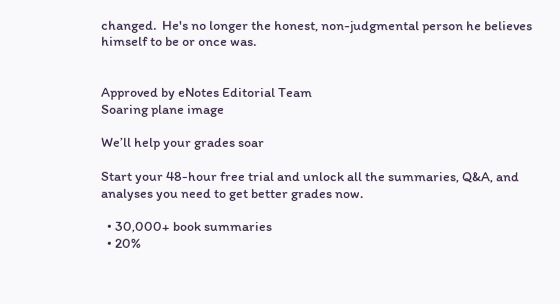changed.  He's no longer the honest, non-judgmental person he believes himself to be or once was.


Approved by eNotes Editorial Team
Soaring plane image

We’ll help your grades soar

Start your 48-hour free trial and unlock all the summaries, Q&A, and analyses you need to get better grades now.

  • 30,000+ book summaries
  • 20%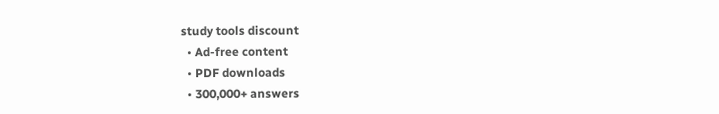study tools discount
  • Ad-free content
  • PDF downloads
  • 300,000+ answers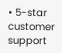• 5-star customer support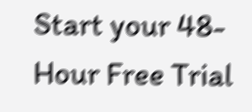Start your 48-Hour Free Trial